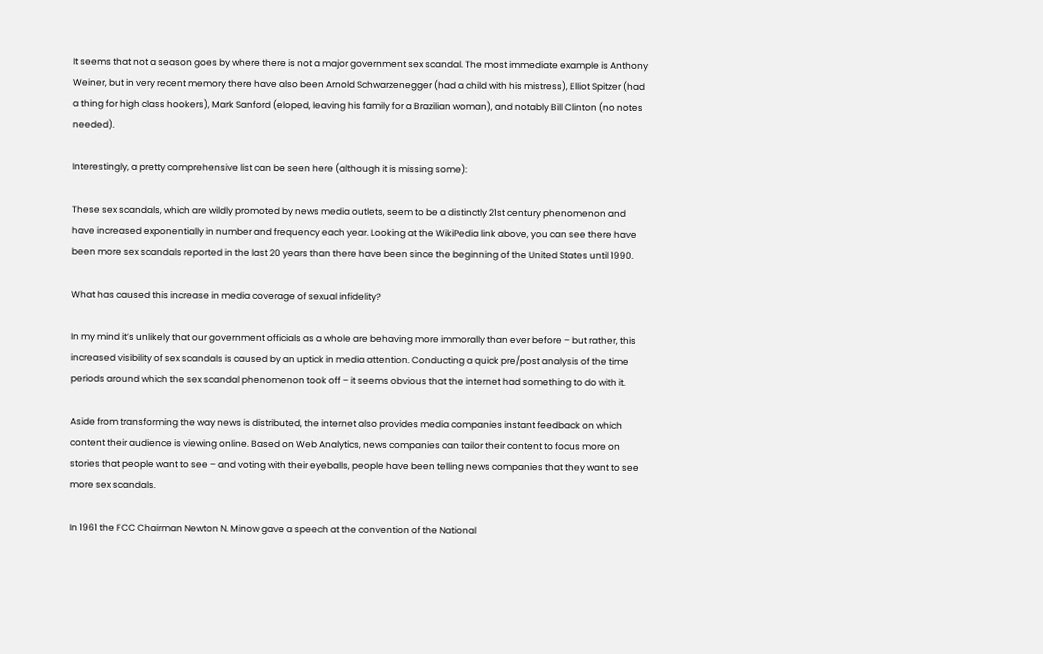It seems that not a season goes by where there is not a major government sex scandal. The most immediate example is Anthony Weiner, but in very recent memory there have also been Arnold Schwarzenegger (had a child with his mistress), Elliot Spitzer (had a thing for high class hookers), Mark Sanford (eloped, leaving his family for a Brazilian woman), and notably Bill Clinton (no notes needed).

Interestingly, a pretty comprehensive list can be seen here (although it is missing some):

These sex scandals, which are wildly promoted by news media outlets, seem to be a distinctly 21st century phenomenon and have increased exponentially in number and frequency each year. Looking at the WikiPedia link above, you can see there have been more sex scandals reported in the last 20 years than there have been since the beginning of the United States until 1990.

What has caused this increase in media coverage of sexual infidelity?

In my mind it’s unlikely that our government officials as a whole are behaving more immorally than ever before – but rather, this increased visibility of sex scandals is caused by an uptick in media attention. Conducting a quick pre/post analysis of the time periods around which the sex scandal phenomenon took off – it seems obvious that the internet had something to do with it.

Aside from transforming the way news is distributed, the internet also provides media companies instant feedback on which content their audience is viewing online. Based on Web Analytics, news companies can tailor their content to focus more on stories that people want to see – and voting with their eyeballs, people have been telling news companies that they want to see more sex scandals.

In 1961 the FCC Chairman Newton N. Minow gave a speech at the convention of the National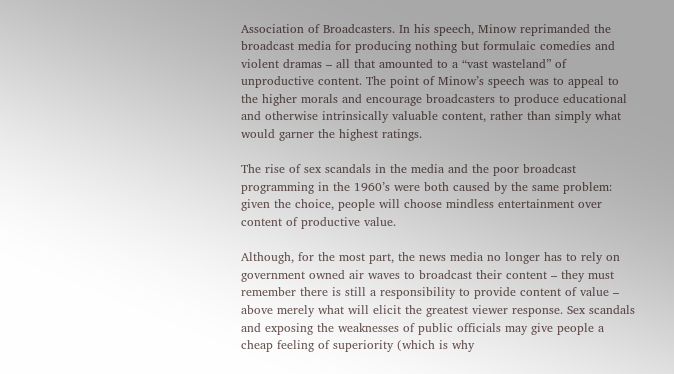Association of Broadcasters. In his speech, Minow reprimanded the broadcast media for producing nothing but formulaic comedies and violent dramas – all that amounted to a “vast wasteland” of unproductive content. The point of Minow’s speech was to appeal to the higher morals and encourage broadcasters to produce educational and otherwise intrinsically valuable content, rather than simply what would garner the highest ratings.

The rise of sex scandals in the media and the poor broadcast programming in the 1960’s were both caused by the same problem: given the choice, people will choose mindless entertainment over content of productive value.

Although, for the most part, the news media no longer has to rely on government owned air waves to broadcast their content – they must remember there is still a responsibility to provide content of value – above merely what will elicit the greatest viewer response. Sex scandals and exposing the weaknesses of public officials may give people a cheap feeling of superiority (which is why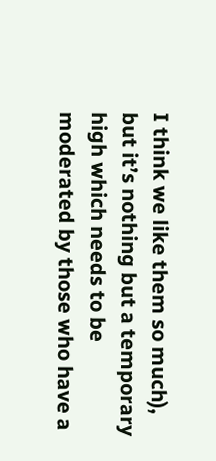I think we like them so much), but it’s nothing but a temporary high which needs to be moderated by those who have a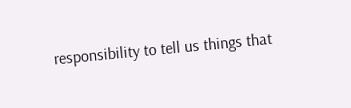responsibility to tell us things that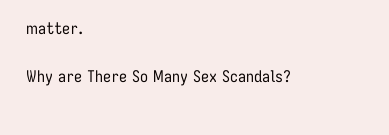matter.

Why are There So Many Sex Scandals?